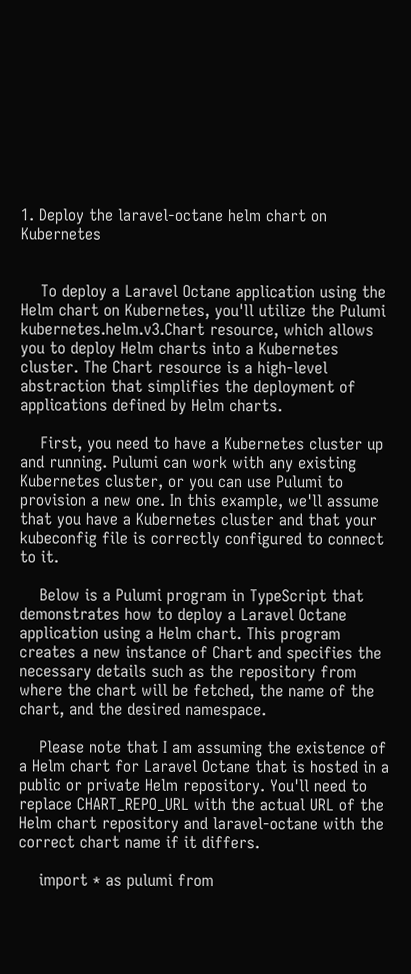1. Deploy the laravel-octane helm chart on Kubernetes


    To deploy a Laravel Octane application using the Helm chart on Kubernetes, you'll utilize the Pulumi kubernetes.helm.v3.Chart resource, which allows you to deploy Helm charts into a Kubernetes cluster. The Chart resource is a high-level abstraction that simplifies the deployment of applications defined by Helm charts.

    First, you need to have a Kubernetes cluster up and running. Pulumi can work with any existing Kubernetes cluster, or you can use Pulumi to provision a new one. In this example, we'll assume that you have a Kubernetes cluster and that your kubeconfig file is correctly configured to connect to it.

    Below is a Pulumi program in TypeScript that demonstrates how to deploy a Laravel Octane application using a Helm chart. This program creates a new instance of Chart and specifies the necessary details such as the repository from where the chart will be fetched, the name of the chart, and the desired namespace.

    Please note that I am assuming the existence of a Helm chart for Laravel Octane that is hosted in a public or private Helm repository. You'll need to replace CHART_REPO_URL with the actual URL of the Helm chart repository and laravel-octane with the correct chart name if it differs.

    import * as pulumi from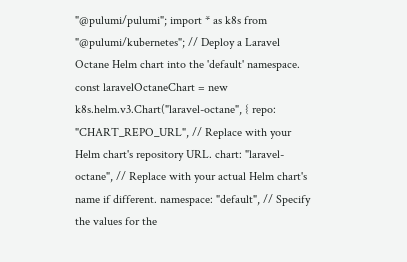"@pulumi/pulumi"; import * as k8s from "@pulumi/kubernetes"; // Deploy a Laravel Octane Helm chart into the 'default' namespace. const laravelOctaneChart = new k8s.helm.v3.Chart("laravel-octane", { repo: "CHART_REPO_URL", // Replace with your Helm chart's repository URL. chart: "laravel-octane", // Replace with your actual Helm chart's name if different. namespace: "default", // Specify the values for the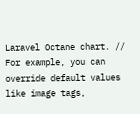Laravel Octane chart. // For example, you can override default values like image tags,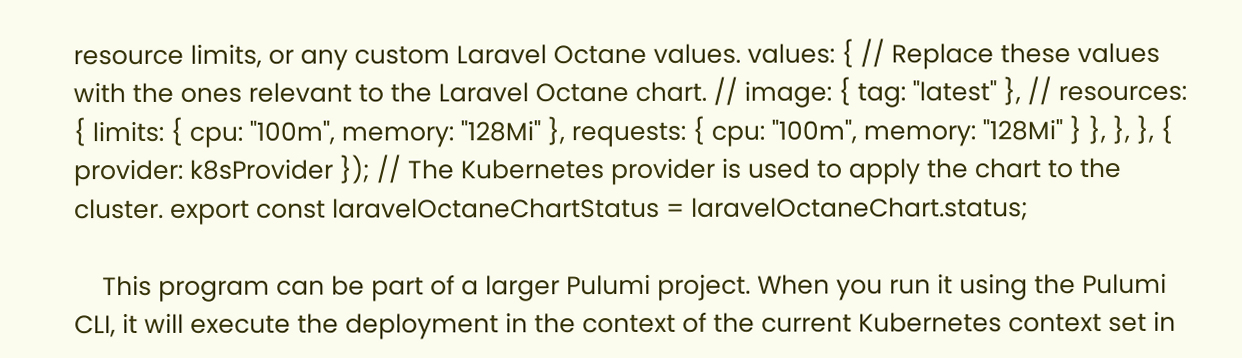resource limits, or any custom Laravel Octane values. values: { // Replace these values with the ones relevant to the Laravel Octane chart. // image: { tag: "latest" }, // resources: { limits: { cpu: "100m", memory: "128Mi" }, requests: { cpu: "100m", memory: "128Mi" } }, }, }, { provider: k8sProvider }); // The Kubernetes provider is used to apply the chart to the cluster. export const laravelOctaneChartStatus = laravelOctaneChart.status;

    This program can be part of a larger Pulumi project. When you run it using the Pulumi CLI, it will execute the deployment in the context of the current Kubernetes context set in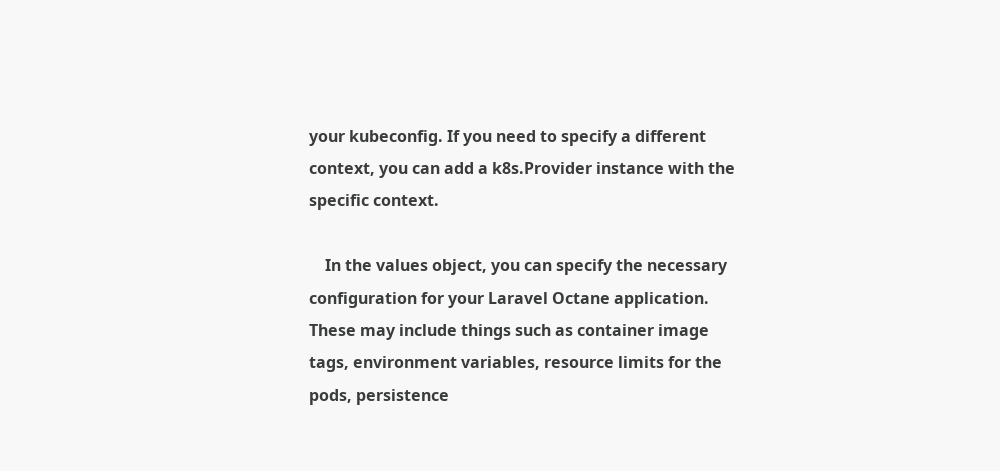your kubeconfig. If you need to specify a different context, you can add a k8s.Provider instance with the specific context.

    In the values object, you can specify the necessary configuration for your Laravel Octane application. These may include things such as container image tags, environment variables, resource limits for the pods, persistence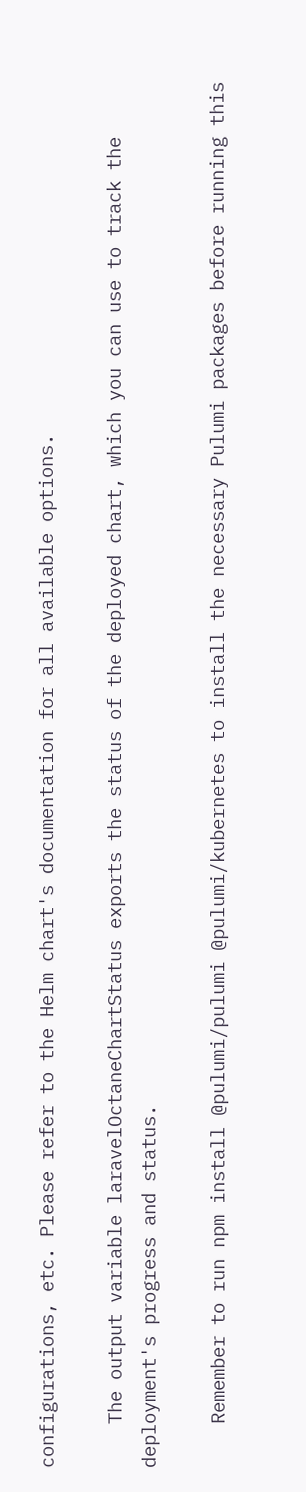configurations, etc. Please refer to the Helm chart's documentation for all available options.

    The output variable laravelOctaneChartStatus exports the status of the deployed chart, which you can use to track the deployment's progress and status.

    Remember to run npm install @pulumi/pulumi @pulumi/kubernetes to install the necessary Pulumi packages before running this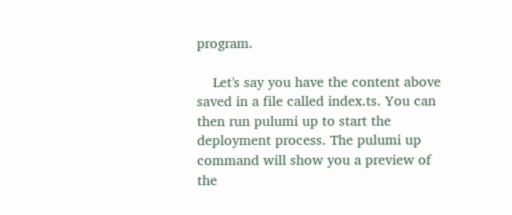program.

    Let's say you have the content above saved in a file called index.ts. You can then run pulumi up to start the deployment process. The pulumi up command will show you a preview of the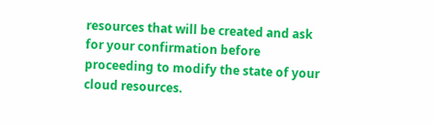resources that will be created and ask for your confirmation before proceeding to modify the state of your cloud resources.